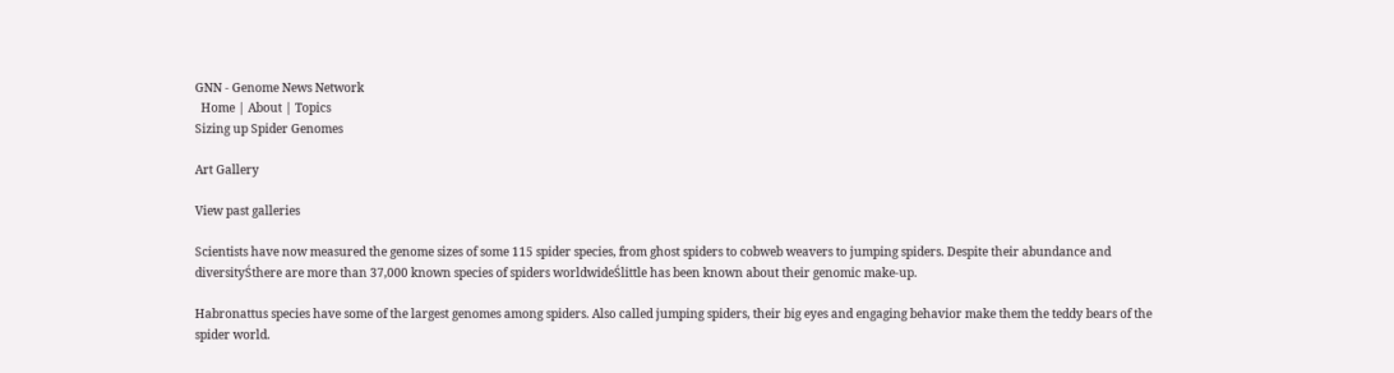GNN - Genome News Network
  Home | About | Topics
Sizing up Spider Genomes

Art Gallery

View past galleries

Scientists have now measured the genome sizes of some 115 spider species, from ghost spiders to cobweb weavers to jumping spiders. Despite their abundance and diversityŚthere are more than 37,000 known species of spiders worldwideŚlittle has been known about their genomic make-up.

Habronattus species have some of the largest genomes among spiders. Also called jumping spiders, their big eyes and engaging behavior make them the teddy bears of the spider world.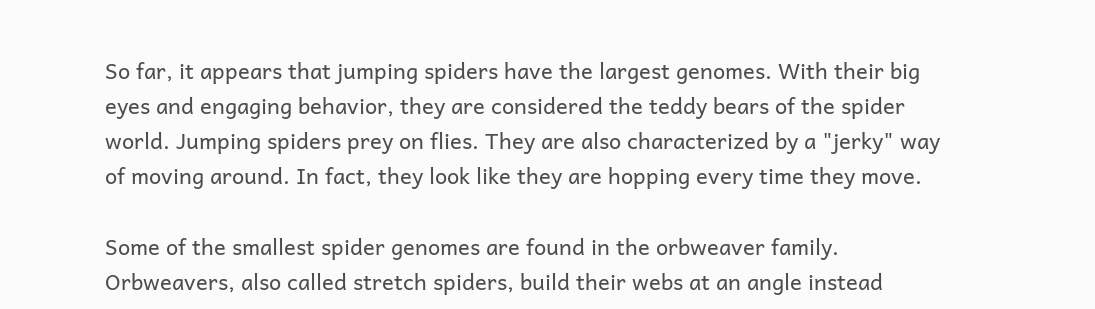So far, it appears that jumping spiders have the largest genomes. With their big eyes and engaging behavior, they are considered the teddy bears of the spider world. Jumping spiders prey on flies. They are also characterized by a "jerky" way of moving around. In fact, they look like they are hopping every time they move.

Some of the smallest spider genomes are found in the orbweaver family. Orbweavers, also called stretch spiders, build their webs at an angle instead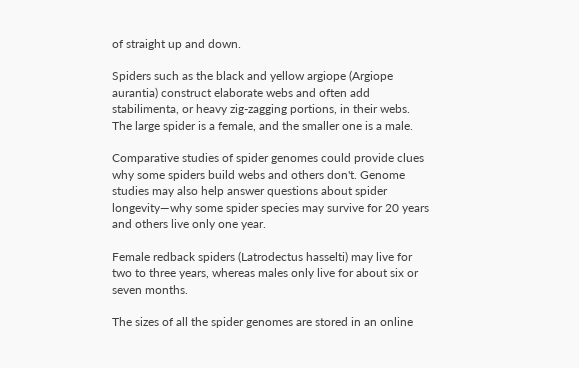of straight up and down.

Spiders such as the black and yellow argiope (Argiope aurantia) construct elaborate webs and often add stabilimenta, or heavy zig-zagging portions, in their webs. The large spider is a female, and the smaller one is a male.

Comparative studies of spider genomes could provide clues why some spiders build webs and others don't. Genome studies may also help answer questions about spider longevity—why some spider species may survive for 20 years and others live only one year.

Female redback spiders (Latrodectus hasselti) may live for two to three years, whereas males only live for about six or seven months.

The sizes of all the spider genomes are stored in an online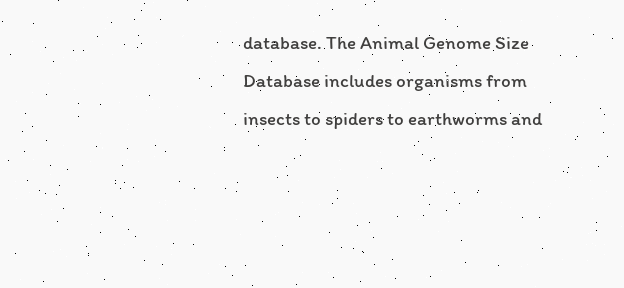database. The Animal Genome Size Database includes organisms from insects to spiders to earthworms and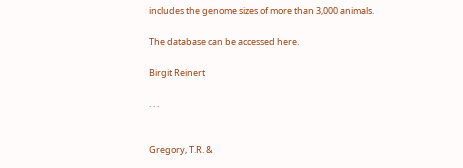includes the genome sizes of more than 3,000 animals.

The database can be accessed here.

Birgit Reinert

. . .


Gregory, T.R. &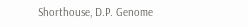Shorthouse, D.P. Genome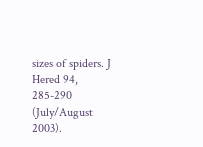sizes of spiders. J Hered 94, 285-290 (July/August 2003).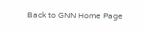Back to GNN Home Page